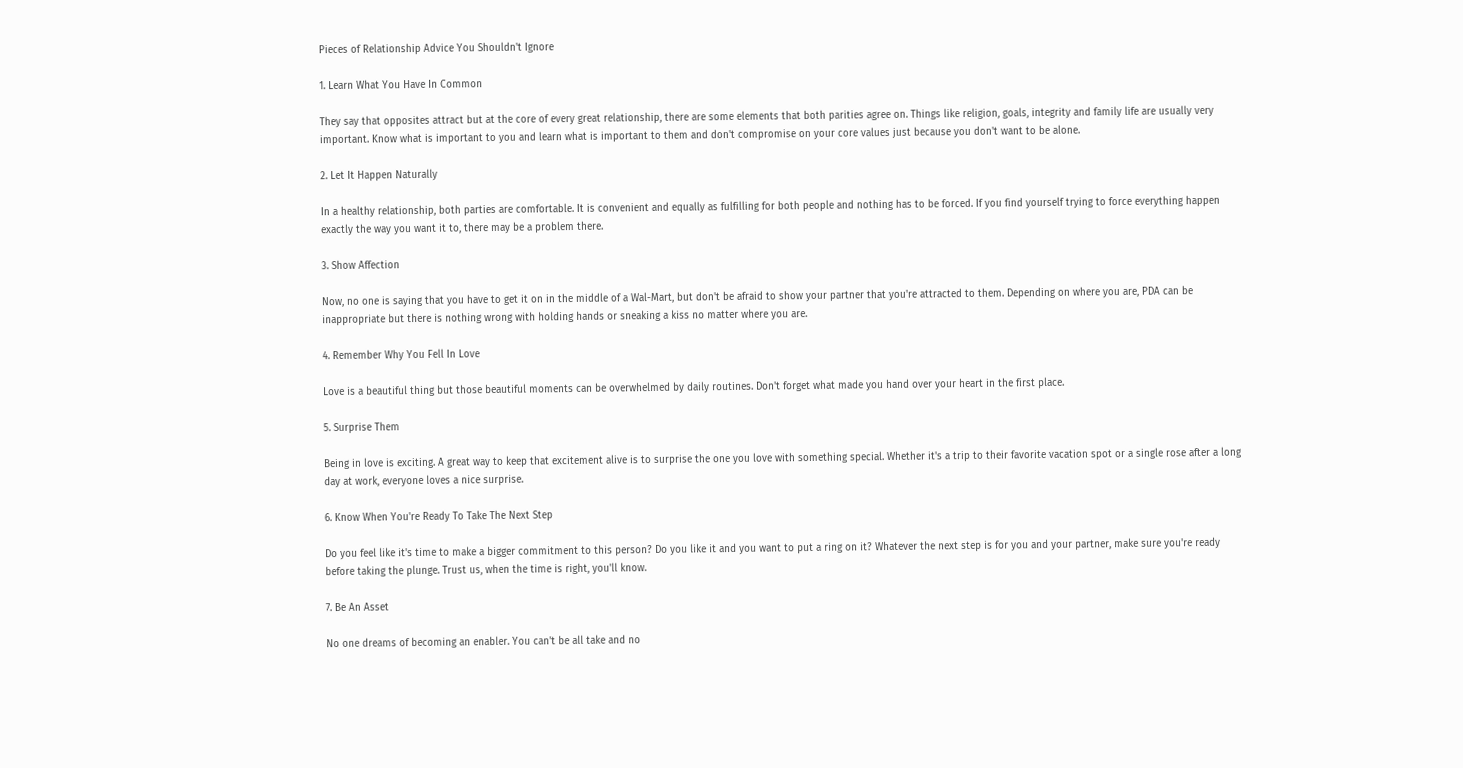Pieces of Relationship Advice You Shouldn't Ignore

1. Learn What You Have In Common

They say that opposites attract but at the core of every great relationship, there are some elements that both parities agree on. Things like religion, goals, integrity and family life are usually very important. Know what is important to you and learn what is important to them and don't compromise on your core values just because you don't want to be alone.

2. Let It Happen Naturally

In a healthy relationship, both parties are comfortable. It is convenient and equally as fulfilling for both people and nothing has to be forced. If you find yourself trying to force everything happen exactly the way you want it to, there may be a problem there.

3. Show Affection

Now, no one is saying that you have to get it on in the middle of a Wal-Mart, but don't be afraid to show your partner that you're attracted to them. Depending on where you are, PDA can be inappropriate but there is nothing wrong with holding hands or sneaking a kiss no matter where you are.

4. Remember Why You Fell In Love

Love is a beautiful thing but those beautiful moments can be overwhelmed by daily routines. Don't forget what made you hand over your heart in the first place.

5. Surprise Them

Being in love is exciting. A great way to keep that excitement alive is to surprise the one you love with something special. Whether it's a trip to their favorite vacation spot or a single rose after a long day at work, everyone loves a nice surprise.

6. Know When You're Ready To Take The Next Step

Do you feel like it's time to make a bigger commitment to this person? Do you like it and you want to put a ring on it? Whatever the next step is for you and your partner, make sure you're ready before taking the plunge. Trust us, when the time is right, you'll know.

7. Be An Asset

No one dreams of becoming an enabler. You can't be all take and no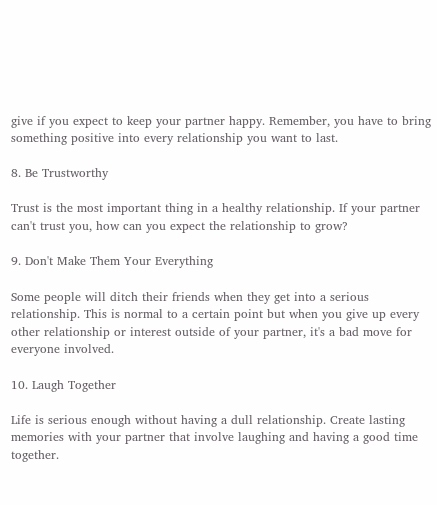give if you expect to keep your partner happy. Remember, you have to bring something positive into every relationship you want to last.

8. Be Trustworthy

Trust is the most important thing in a healthy relationship. If your partner can't trust you, how can you expect the relationship to grow?

9. Don't Make Them Your Everything

Some people will ditch their friends when they get into a serious relationship. This is normal to a certain point but when you give up every other relationship or interest outside of your partner, it's a bad move for everyone involved.

10. Laugh Together

Life is serious enough without having a dull relationship. Create lasting memories with your partner that involve laughing and having a good time together.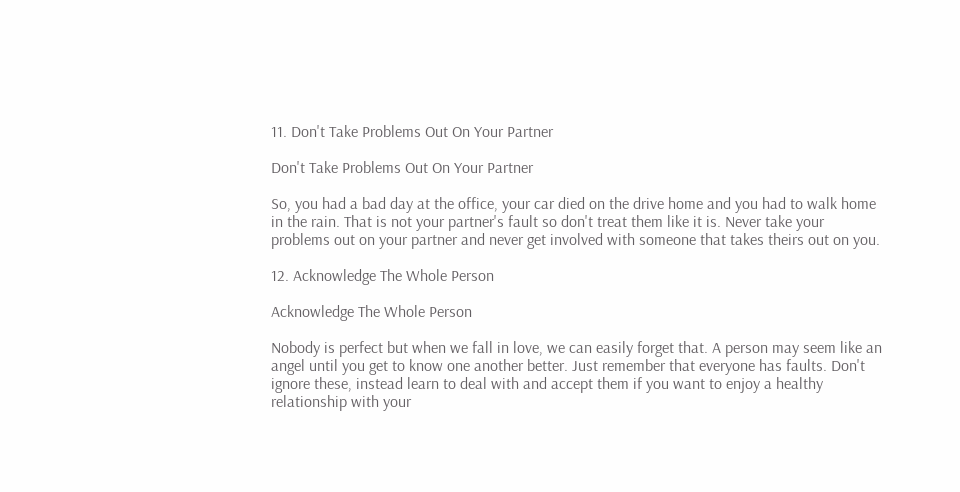11. Don't Take Problems Out On Your Partner

Don't Take Problems Out On Your Partner

So, you had a bad day at the office, your car died on the drive home and you had to walk home in the rain. That is not your partner's fault so don't treat them like it is. Never take your problems out on your partner and never get involved with someone that takes theirs out on you.

12. Acknowledge The Whole Person

Acknowledge The Whole Person

Nobody is perfect but when we fall in love, we can easily forget that. A person may seem like an angel until you get to know one another better. Just remember that everyone has faults. Don't ignore these, instead learn to deal with and accept them if you want to enjoy a healthy relationship with your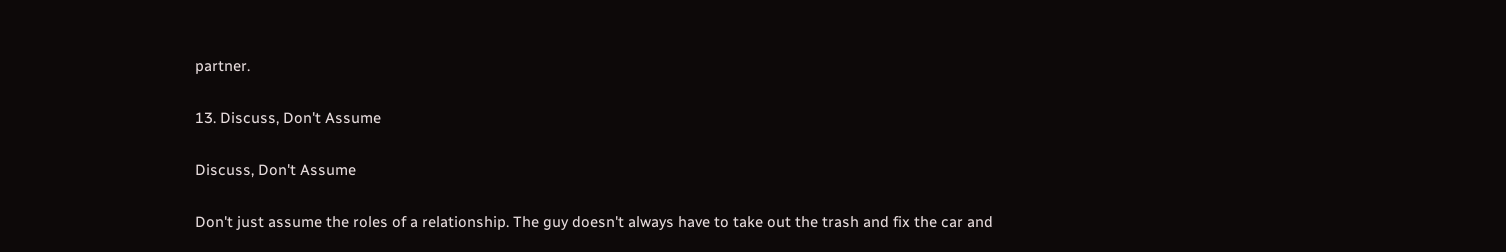partner.

13. Discuss, Don't Assume

Discuss, Don't Assume

Don't just assume the roles of a relationship. The guy doesn't always have to take out the trash and fix the car and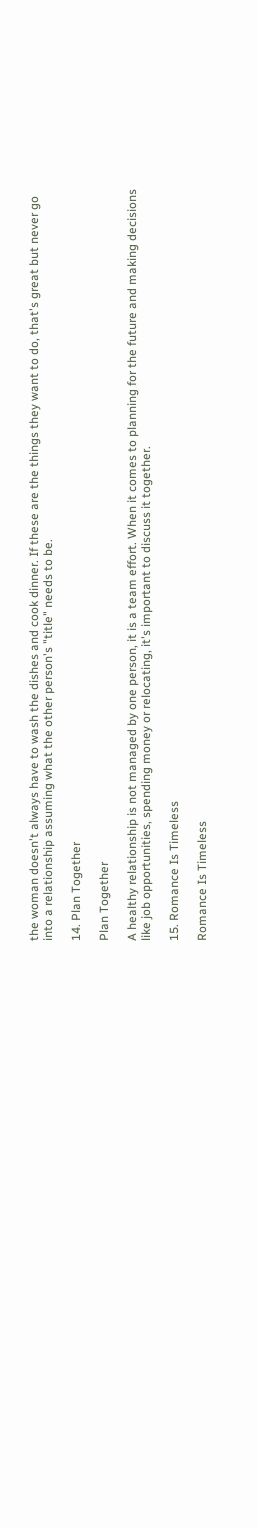the woman doesn't always have to wash the dishes and cook dinner. If these are the things they want to do, that's great but never go into a relationship assuming what the other person's "title" needs to be.

14. Plan Together

Plan Together

A healthy relationship is not managed by one person, it is a team effort. When it comes to planning for the future and making decisions like job opportunities, spending money or relocating, it's important to discuss it together.

15. Romance Is Timeless

Romance Is Timeless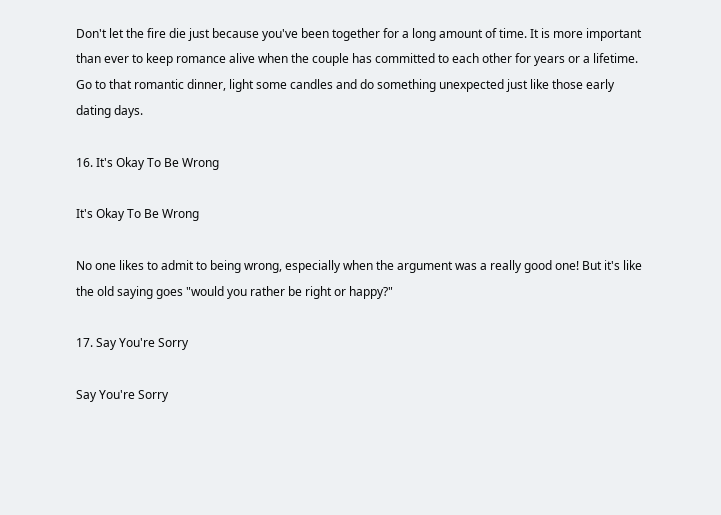Don't let the fire die just because you've been together for a long amount of time. It is more important than ever to keep romance alive when the couple has committed to each other for years or a lifetime. Go to that romantic dinner, light some candles and do something unexpected just like those early dating days.

16. It's Okay To Be Wrong

It's Okay To Be Wrong

No one likes to admit to being wrong, especially when the argument was a really good one! But it's like the old saying goes "would you rather be right or happy?"

17. Say You're Sorry

Say You're Sorry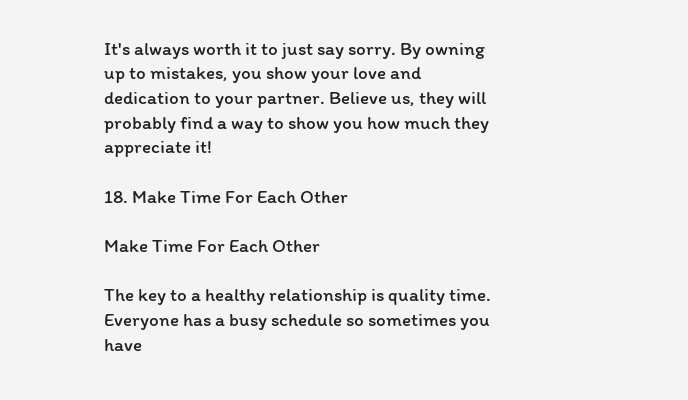It's always worth it to just say sorry. By owning up to mistakes, you show your love and dedication to your partner. Believe us, they will probably find a way to show you how much they appreciate it!

18. Make Time For Each Other

Make Time For Each Other

The key to a healthy relationship is quality time. Everyone has a busy schedule so sometimes you have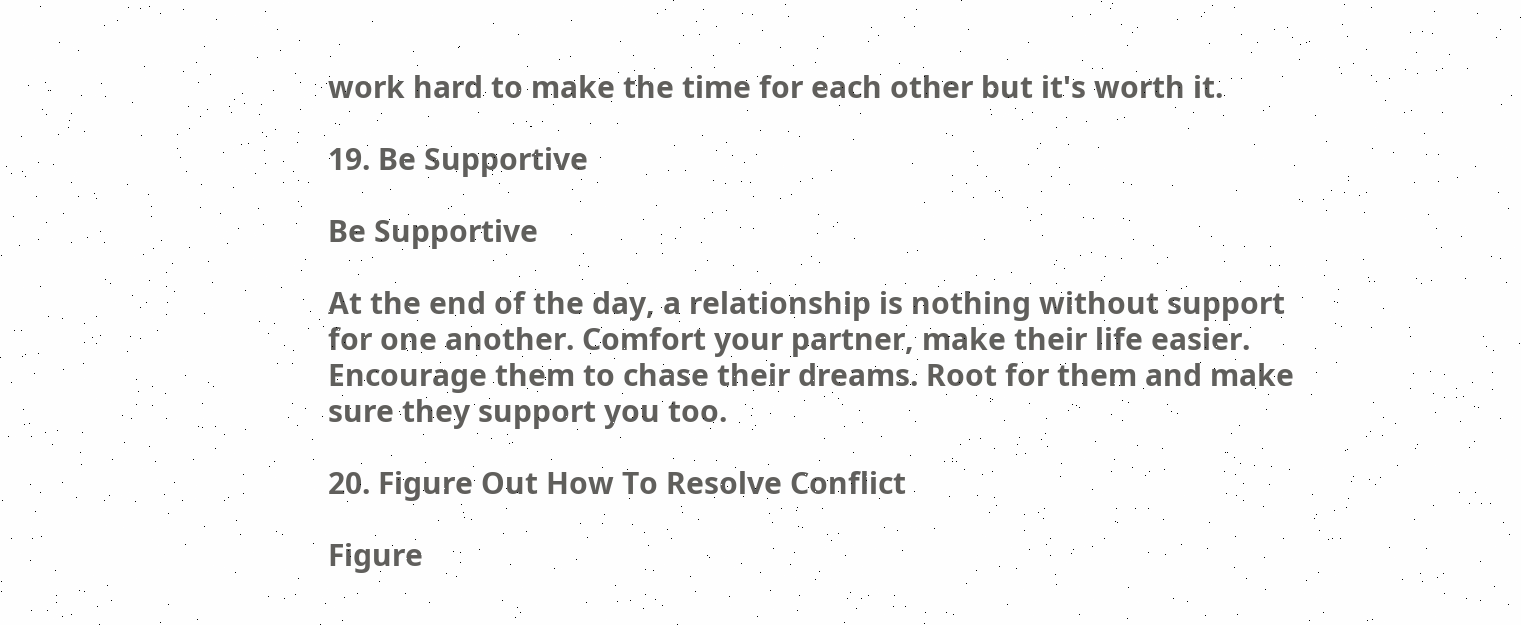work hard to make the time for each other but it's worth it.

19. Be Supportive

Be Supportive

At the end of the day, a relationship is nothing without support for one another. Comfort your partner, make their life easier. Encourage them to chase their dreams. Root for them and make sure they support you too.

20. Figure Out How To Resolve Conflict

Figure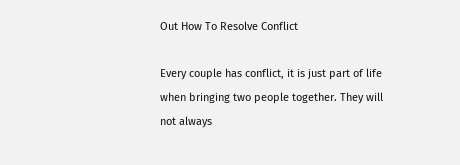Out How To Resolve Conflict

Every couple has conflict, it is just part of life when bringing two people together. They will not always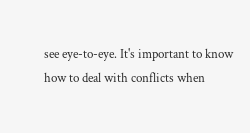see eye-to-eye. It's important to know how to deal with conflicts when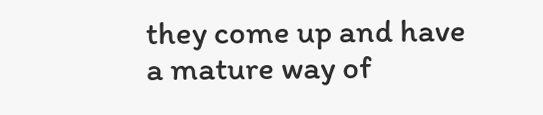they come up and have a mature way of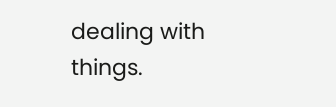dealing with things.